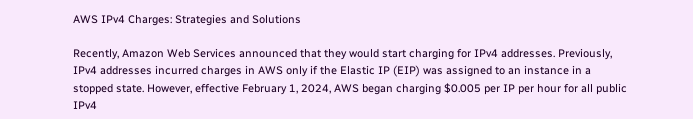AWS IPv4 Charges: Strategies and Solutions

Recently, Amazon Web Services announced that they would start charging for IPv4 addresses. Previously, IPv4 addresses incurred charges in AWS only if the Elastic IP (EIP) was assigned to an instance in a stopped state. However, effective February 1, 2024, AWS began charging $0.005 per IP per hour for all public IPv4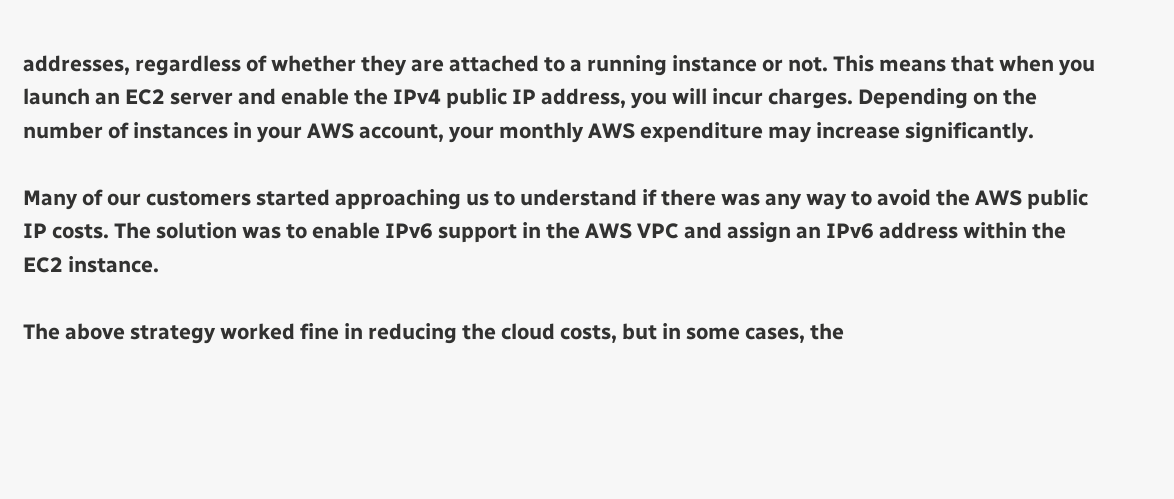addresses, regardless of whether they are attached to a running instance or not. This means that when you launch an EC2 server and enable the IPv4 public IP address, you will incur charges. Depending on the number of instances in your AWS account, your monthly AWS expenditure may increase significantly.

Many of our customers started approaching us to understand if there was any way to avoid the AWS public IP costs. The solution was to enable IPv6 support in the AWS VPC and assign an IPv6 address within the EC2 instance.

The above strategy worked fine in reducing the cloud costs, but in some cases, the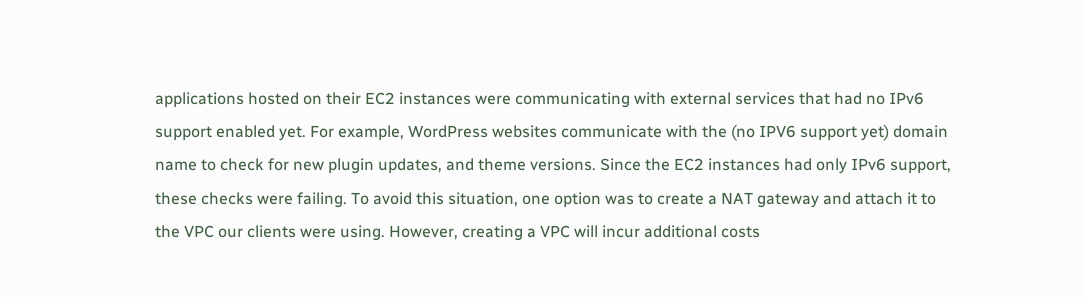applications hosted on their EC2 instances were communicating with external services that had no IPv6 support enabled yet. For example, WordPress websites communicate with the (no IPV6 support yet) domain name to check for new plugin updates, and theme versions. Since the EC2 instances had only IPv6 support, these checks were failing. To avoid this situation, one option was to create a NAT gateway and attach it to the VPC our clients were using. However, creating a VPC will incur additional costs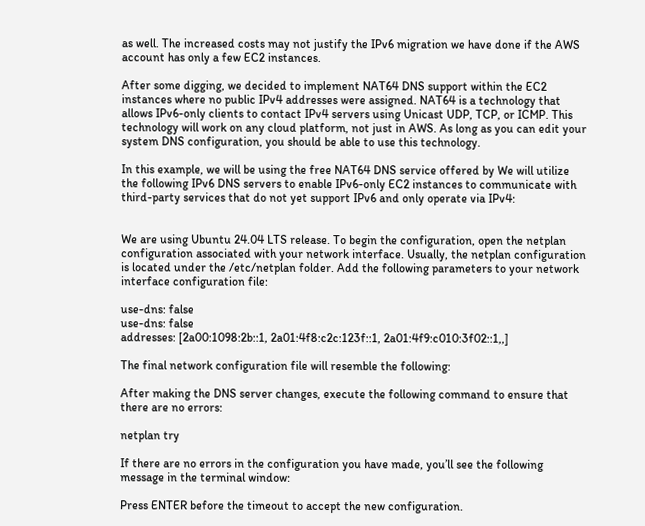as well. The increased costs may not justify the IPv6 migration we have done if the AWS account has only a few EC2 instances.

After some digging, we decided to implement NAT64 DNS support within the EC2 instances where no public IPv4 addresses were assigned. NAT64 is a technology that allows IPv6-only clients to contact IPv4 servers using Unicast UDP, TCP, or ICMP. This technology will work on any cloud platform, not just in AWS. As long as you can edit your system DNS configuration, you should be able to use this technology.

In this example, we will be using the free NAT64 DNS service offered by We will utilize the following IPv6 DNS servers to enable IPv6-only EC2 instances to communicate with third-party services that do not yet support IPv6 and only operate via IPv4:


We are using Ubuntu 24.04 LTS release. To begin the configuration, open the netplan configuration associated with your network interface. Usually, the netplan configuration is located under the /etc/netplan folder. Add the following parameters to your network interface configuration file:

use-dns: false
use-dns: false
addresses: [2a00:1098:2b::1, 2a01:4f8:c2c:123f::1, 2a01:4f9:c010:3f02::1,,]

The final network configuration file will resemble the following:

After making the DNS server changes, execute the following command to ensure that there are no errors:

netplan try

If there are no errors in the configuration you have made, you’ll see the following message in the terminal window:

Press ENTER before the timeout to accept the new configuration.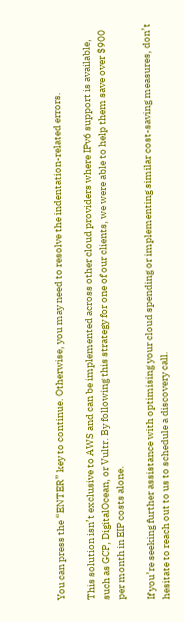You can press the “ENTER” key to continue. Otherwise, you may need to resolve the indentation-related errors.

This solution isn’t exclusive to AWS and can be implemented across other cloud providers where IPv6 support is available, such as GCP, DigitalOcean, or Vultr. By following this strategy for one of our clients, we were able to help them save over $900 per month in EIP costs alone.

If you’re seeking further assistance with optimising your cloud spending or implementing similar cost-saving measures, don’t hesitate to reach out to us to schedule a discovery call.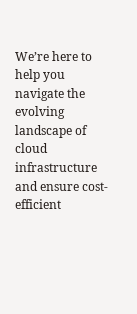We’re here to help you navigate the evolving landscape of cloud infrastructure and ensure cost-efficient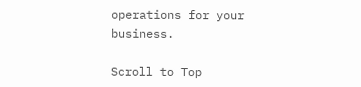operations for your business.

Scroll to Top